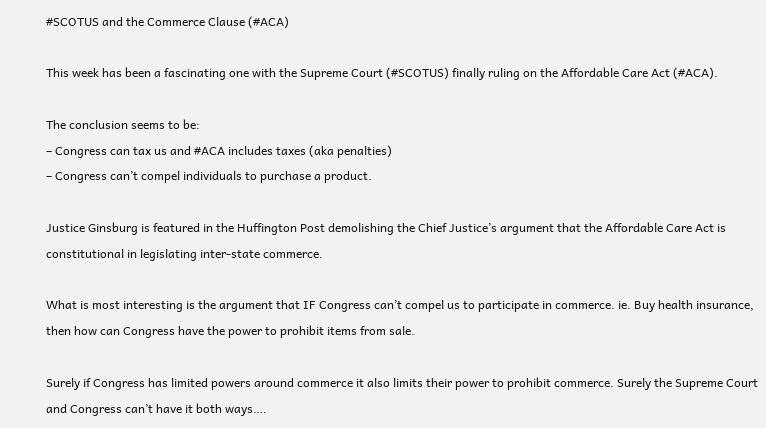#SCOTUS and the Commerce Clause (#ACA)

This week has been a fascinating one with the Supreme Court (#SCOTUS) finally ruling on the Affordable Care Act (#ACA).

The conclusion seems to be:
– Congress can tax us and #ACA includes taxes (aka penalties)
– Congress can’t compel individuals to purchase a product.

Justice Ginsburg is featured in the Huffington Post demolishing the Chief Justice’s argument that the Affordable Care Act is constitutional in legislating inter-state commerce.

What is most interesting is the argument that IF Congress can’t compel us to participate in commerce. ie. Buy health insurance, then how can Congress have the power to prohibit items from sale.

Surely if Congress has limited powers around commerce it also limits their power to prohibit commerce. Surely the Supreme Court and Congress can’t have it both ways….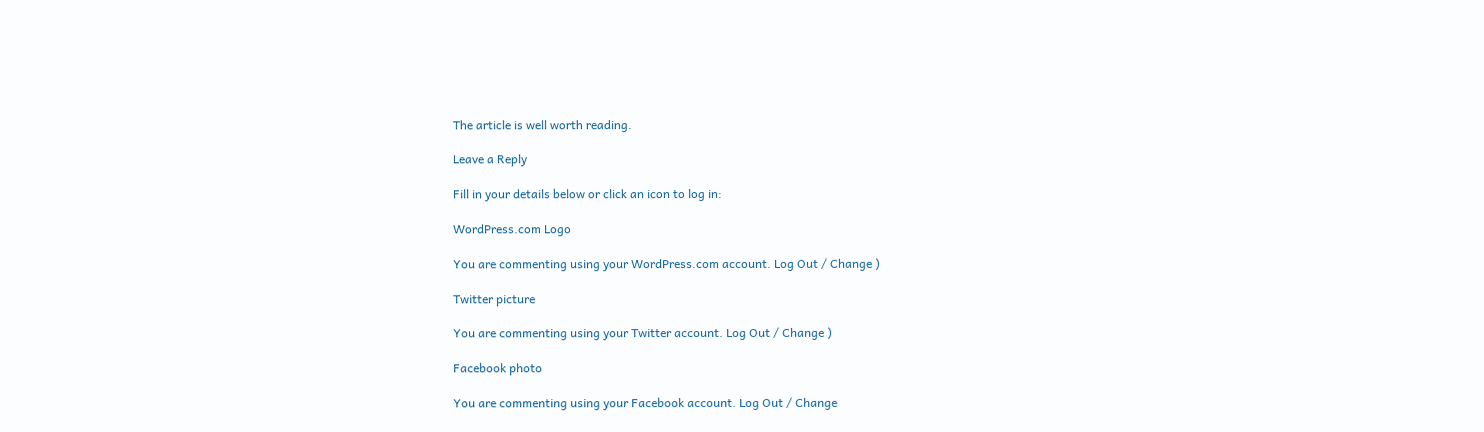The article is well worth reading.

Leave a Reply

Fill in your details below or click an icon to log in:

WordPress.com Logo

You are commenting using your WordPress.com account. Log Out / Change )

Twitter picture

You are commenting using your Twitter account. Log Out / Change )

Facebook photo

You are commenting using your Facebook account. Log Out / Change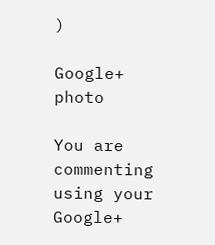)

Google+ photo

You are commenting using your Google+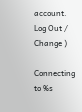account. Log Out / Change )

Connecting to %s